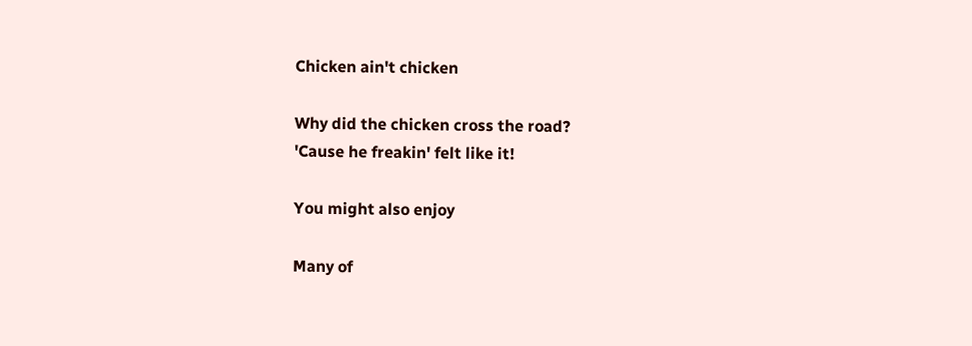Chicken ain't chicken

Why did the chicken cross the road?
'Cause he freakin' felt like it!

You might also enjoy

Many of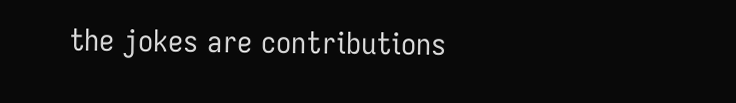the jokes are contributions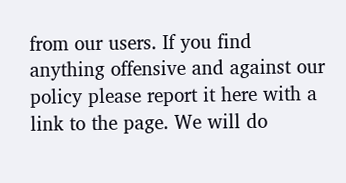from our users. If you find anything offensive and against our policy please report it here with a link to the page. We will do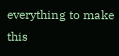everything to make this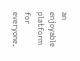an enjoyable platform for everyone.